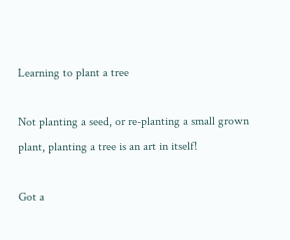Learning to plant a tree

Not planting a seed, or re-planting a small grown plant, planting a tree is an art in itself!

Got a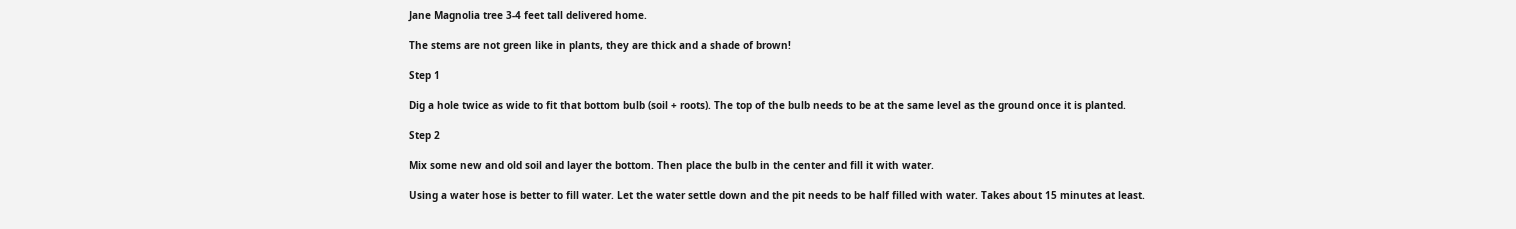Jane Magnolia tree 3-4 feet tall delivered home.

The stems are not green like in plants, they are thick and a shade of brown!

Step 1

Dig a hole twice as wide to fit that bottom bulb (soil + roots). The top of the bulb needs to be at the same level as the ground once it is planted.

Step 2

Mix some new and old soil and layer the bottom. Then place the bulb in the center and fill it with water.

Using a water hose is better to fill water. Let the water settle down and the pit needs to be half filled with water. Takes about 15 minutes at least.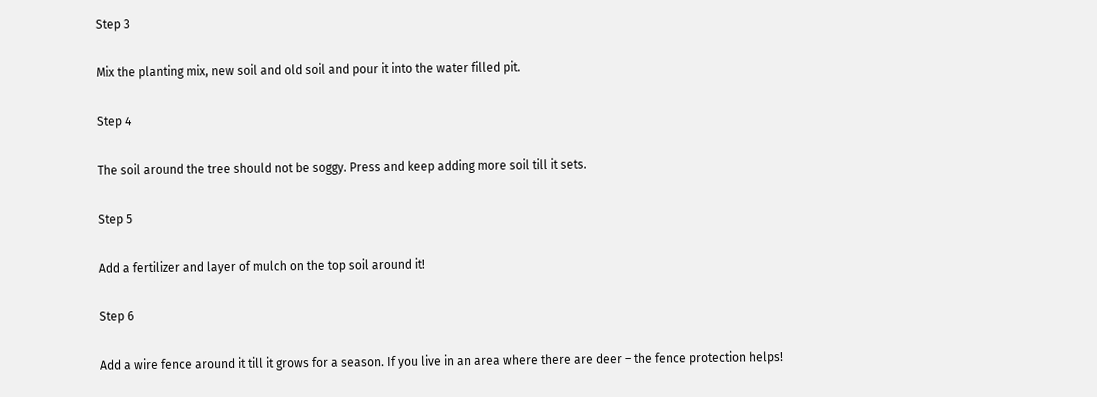Step 3

Mix the planting mix, new soil and old soil and pour it into the water filled pit.

Step 4

The soil around the tree should not be soggy. Press and keep adding more soil till it sets.

Step 5

Add a fertilizer and layer of mulch on the top soil around it!

Step 6

Add a wire fence around it till it grows for a season. If you live in an area where there are deer – the fence protection helps!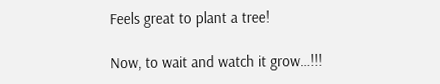Feels great to plant a tree!

Now, to wait and watch it grow…!!!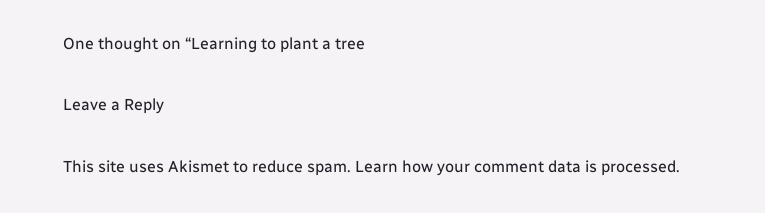One thought on “Learning to plant a tree

Leave a Reply

This site uses Akismet to reduce spam. Learn how your comment data is processed.